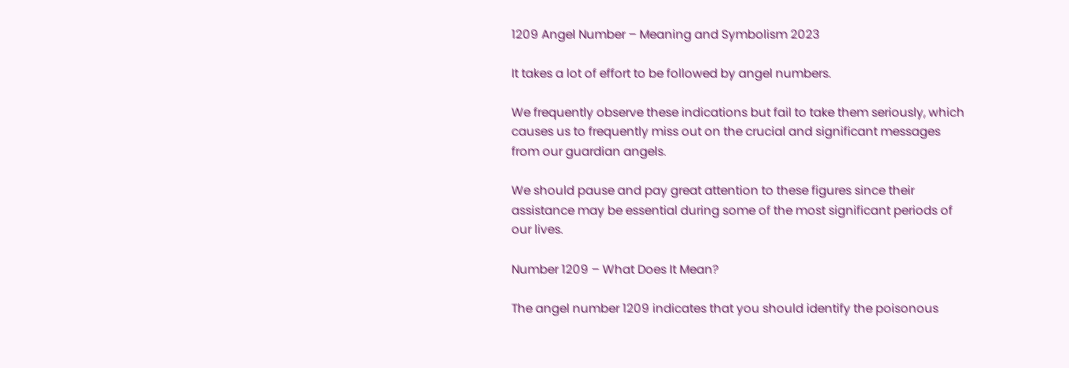1209 Angel Number – Meaning and Symbolism 2023

It takes a lot of effort to be followed by angel numbers.

We frequently observe these indications but fail to take them seriously, which causes us to frequently miss out on the crucial and significant messages from our guardian angels.

We should pause and pay great attention to these figures since their assistance may be essential during some of the most significant periods of our lives.

Number 1209 – What Does It Mean?

The angel number 1209 indicates that you should identify the poisonous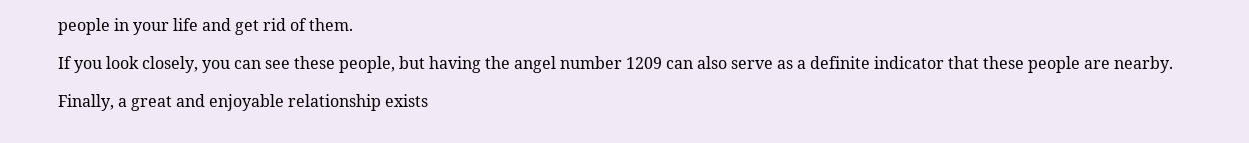people in your life and get rid of them.

If you look closely, you can see these people, but having the angel number 1209 can also serve as a definite indicator that these people are nearby.

Finally, a great and enjoyable relationship exists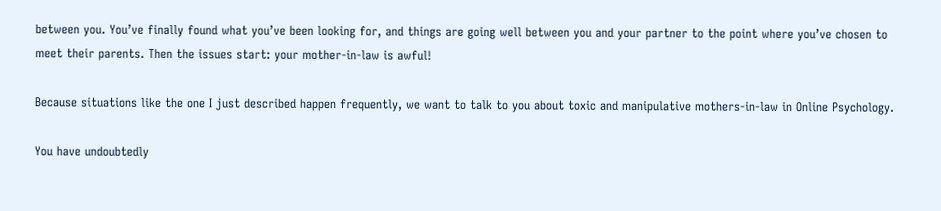between you. You’ve finally found what you’ve been looking for, and things are going well between you and your partner to the point where you’ve chosen to meet their parents. Then the issues start: your mother-in-law is awful!

Because situations like the one I just described happen frequently, we want to talk to you about toxic and manipulative mothers-in-law in Online Psychology.

You have undoubtedly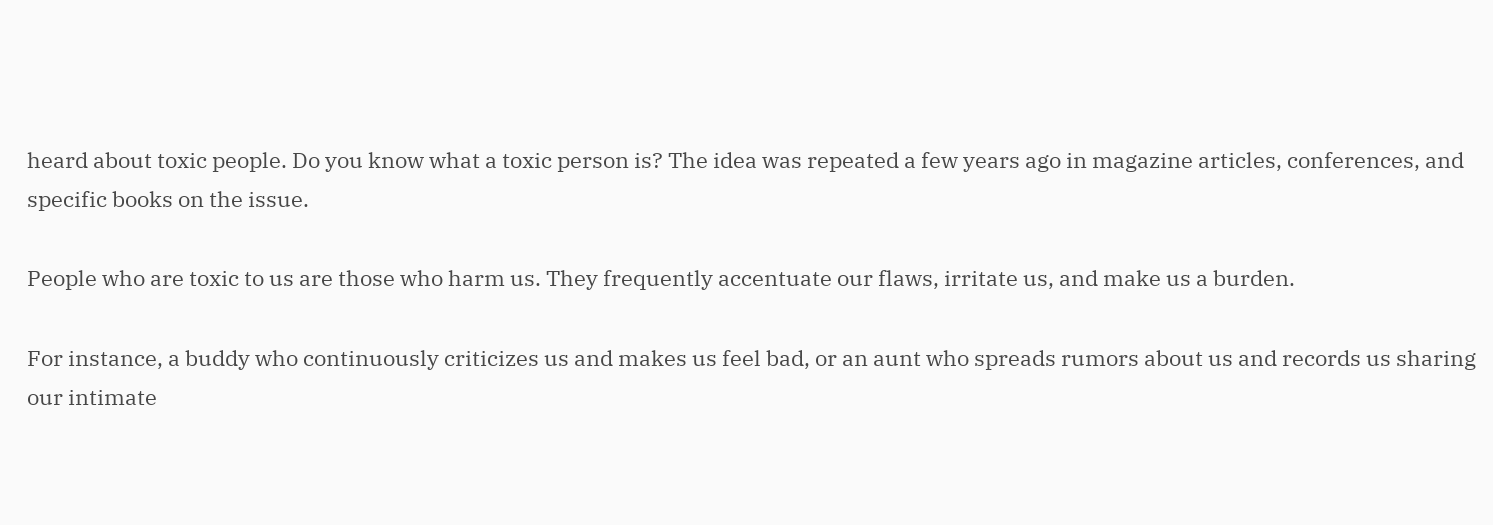heard about toxic people. Do you know what a toxic person is? The idea was repeated a few years ago in magazine articles, conferences, and specific books on the issue.

People who are toxic to us are those who harm us. They frequently accentuate our flaws, irritate us, and make us a burden.

For instance, a buddy who continuously criticizes us and makes us feel bad, or an aunt who spreads rumors about us and records us sharing our intimate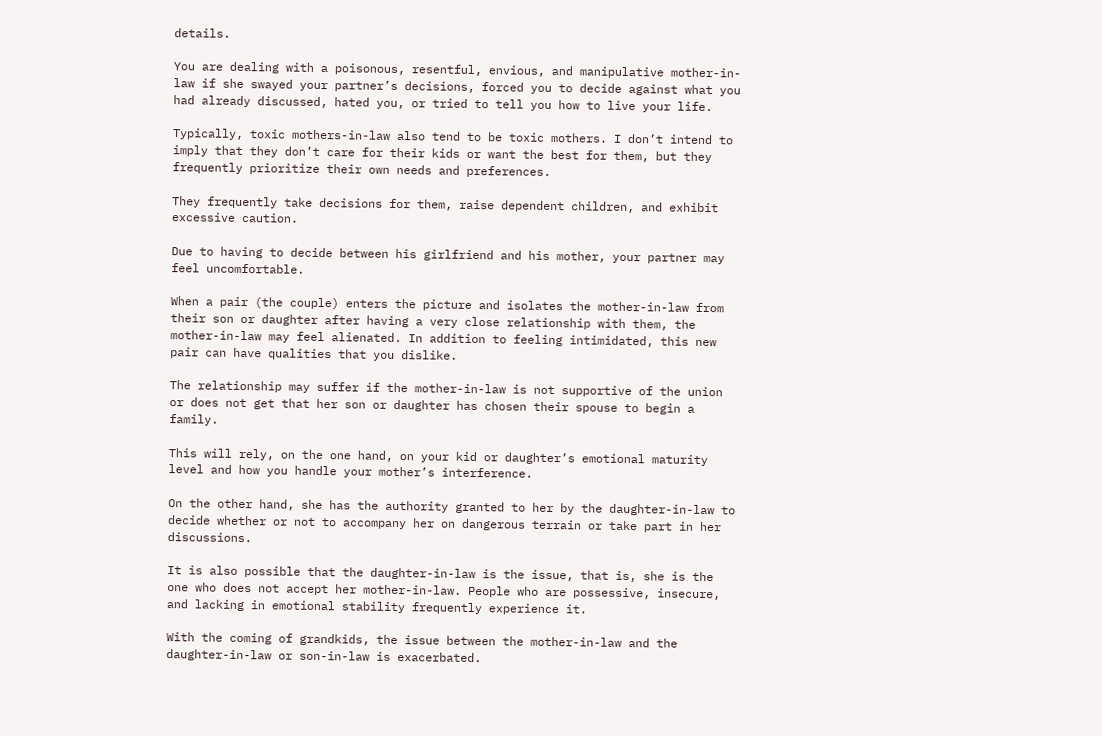details.

You are dealing with a poisonous, resentful, envious, and manipulative mother-in-law if she swayed your partner’s decisions, forced you to decide against what you had already discussed, hated you, or tried to tell you how to live your life.

Typically, toxic mothers-in-law also tend to be toxic mothers. I don’t intend to imply that they don’t care for their kids or want the best for them, but they frequently prioritize their own needs and preferences.

They frequently take decisions for them, raise dependent children, and exhibit excessive caution.

Due to having to decide between his girlfriend and his mother, your partner may feel uncomfortable.

When a pair (the couple) enters the picture and isolates the mother-in-law from their son or daughter after having a very close relationship with them, the mother-in-law may feel alienated. In addition to feeling intimidated, this new pair can have qualities that you dislike.

The relationship may suffer if the mother-in-law is not supportive of the union or does not get that her son or daughter has chosen their spouse to begin a family.

This will rely, on the one hand, on your kid or daughter’s emotional maturity level and how you handle your mother’s interference.

On the other hand, she has the authority granted to her by the daughter-in-law to decide whether or not to accompany her on dangerous terrain or take part in her discussions.

It is also possible that the daughter-in-law is the issue, that is, she is the one who does not accept her mother-in-law. People who are possessive, insecure, and lacking in emotional stability frequently experience it.

With the coming of grandkids, the issue between the mother-in-law and the daughter-in-law or son-in-law is exacerbated.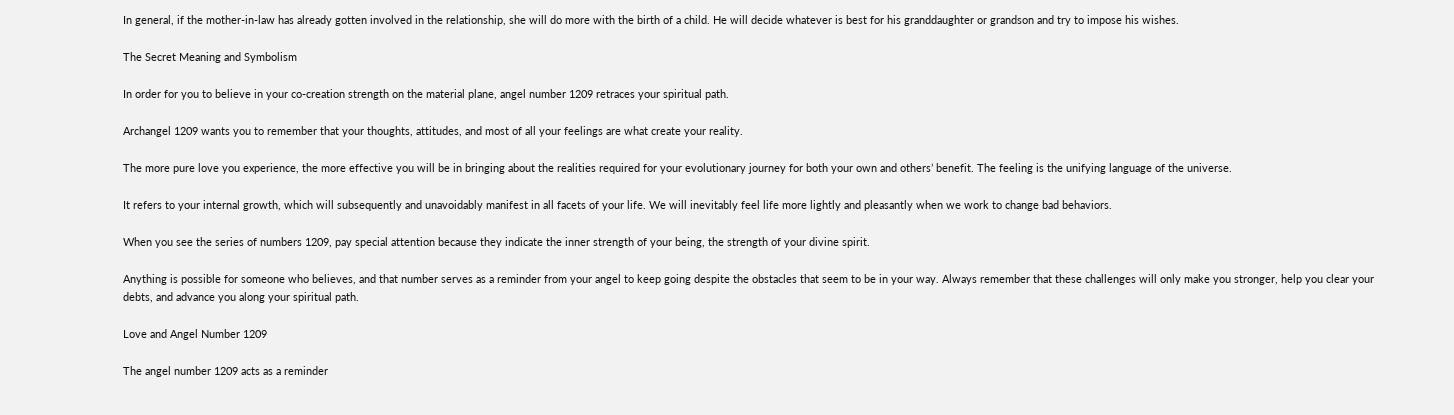In general, if the mother-in-law has already gotten involved in the relationship, she will do more with the birth of a child. He will decide whatever is best for his granddaughter or grandson and try to impose his wishes.

The Secret Meaning and Symbolism

In order for you to believe in your co-creation strength on the material plane, angel number 1209 retraces your spiritual path.

Archangel 1209 wants you to remember that your thoughts, attitudes, and most of all your feelings are what create your reality.

The more pure love you experience, the more effective you will be in bringing about the realities required for your evolutionary journey for both your own and others’ benefit. The feeling is the unifying language of the universe.

It refers to your internal growth, which will subsequently and unavoidably manifest in all facets of your life. We will inevitably feel life more lightly and pleasantly when we work to change bad behaviors.

When you see the series of numbers 1209, pay special attention because they indicate the inner strength of your being, the strength of your divine spirit.

Anything is possible for someone who believes, and that number serves as a reminder from your angel to keep going despite the obstacles that seem to be in your way. Always remember that these challenges will only make you stronger, help you clear your debts, and advance you along your spiritual path.

Love and Angel Number 1209

The angel number 1209 acts as a reminder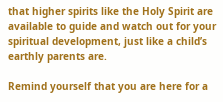that higher spirits like the Holy Spirit are available to guide and watch out for your spiritual development, just like a child’s earthly parents are.

Remind yourself that you are here for a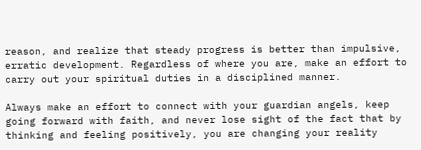reason, and realize that steady progress is better than impulsive, erratic development. Regardless of where you are, make an effort to carry out your spiritual duties in a disciplined manner.

Always make an effort to connect with your guardian angels, keep going forward with faith, and never lose sight of the fact that by thinking and feeling positively, you are changing your reality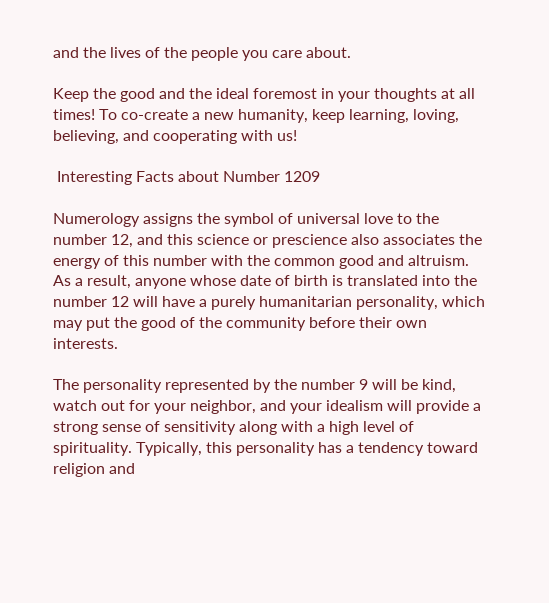and the lives of the people you care about.

Keep the good and the ideal foremost in your thoughts at all times! To co-create a new humanity, keep learning, loving, believing, and cooperating with us!

 Interesting Facts about Number 1209

Numerology assigns the symbol of universal love to the number 12, and this science or prescience also associates the energy of this number with the common good and altruism. As a result, anyone whose date of birth is translated into the number 12 will have a purely humanitarian personality, which may put the good of the community before their own interests.

The personality represented by the number 9 will be kind, watch out for your neighbor, and your idealism will provide a strong sense of sensitivity along with a high level of spirituality. Typically, this personality has a tendency toward religion and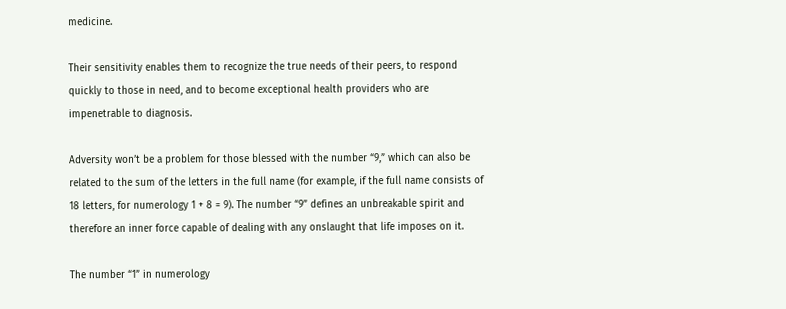medicine.

Their sensitivity enables them to recognize the true needs of their peers, to respond quickly to those in need, and to become exceptional health providers who are impenetrable to diagnosis.

Adversity won’t be a problem for those blessed with the number “9,” which can also be related to the sum of the letters in the full name (for example, if the full name consists of 18 letters, for numerology 1 + 8 = 9). The number “9” defines an unbreakable spirit and therefore an inner force capable of dealing with any onslaught that life imposes on it.

The number “1” in numerology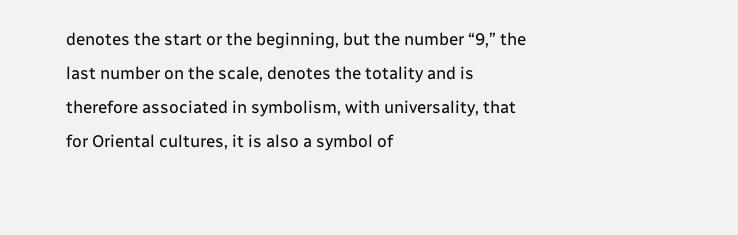denotes the start or the beginning, but the number “9,” the last number on the scale, denotes the totality and is therefore associated in symbolism, with universality, that for Oriental cultures, it is also a symbol of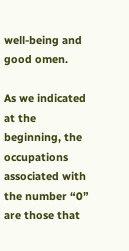well-being and good omen.

As we indicated at the beginning, the occupations associated with the number “0” are those that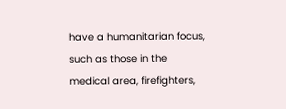have a humanitarian focus, such as those in the medical area, firefighters,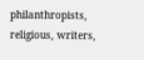philanthropists, religious, writers,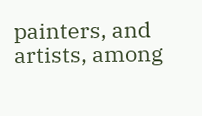painters, and artists, among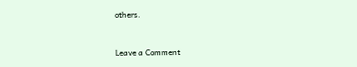others.


Leave a Comment